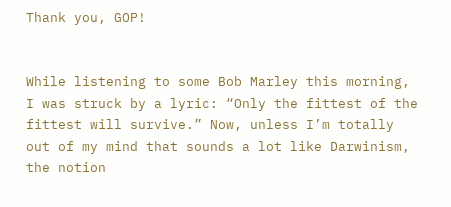Thank you, GOP!


While listening to some Bob Marley this morning, I was struck by a lyric: “Only the fittest of the fittest will survive.” Now, unless I’m totally out of my mind that sounds a lot like Darwinism, the notion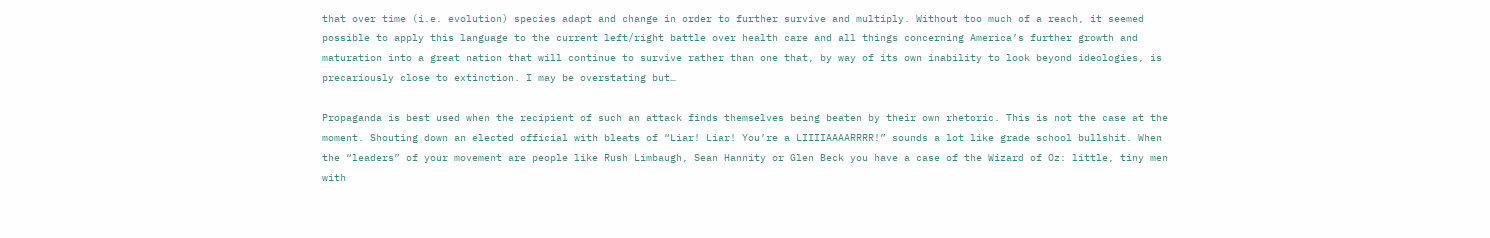that over time (i.e. evolution) species adapt and change in order to further survive and multiply. Without too much of a reach, it seemed possible to apply this language to the current left/right battle over health care and all things concerning America’s further growth and maturation into a great nation that will continue to survive rather than one that, by way of its own inability to look beyond ideologies, is precariously close to extinction. I may be overstating but…

Propaganda is best used when the recipient of such an attack finds themselves being beaten by their own rhetoric. This is not the case at the moment. Shouting down an elected official with bleats of “Liar! Liar! You’re a LIIIIAAAARRRR!” sounds a lot like grade school bullshit. When the “leaders” of your movement are people like Rush Limbaugh, Sean Hannity or Glen Beck you have a case of the Wizard of Oz: little, tiny men with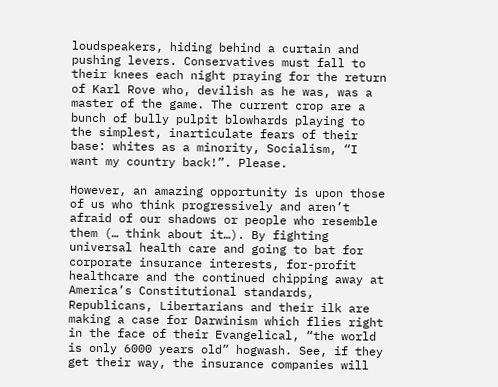loudspeakers, hiding behind a curtain and pushing levers. Conservatives must fall to their knees each night praying for the return of Karl Rove who, devilish as he was, was a master of the game. The current crop are a bunch of bully pulpit blowhards playing to the simplest, inarticulate fears of their base: whites as a minority, Socialism, “I want my country back!”. Please.

However, an amazing opportunity is upon those of us who think progressively and aren’t afraid of our shadows or people who resemble them (… think about it…). By fighting universal health care and going to bat for corporate insurance interests, for-profit healthcare and the continued chipping away at America’s Constitutional standards, Republicans, Libertarians and their ilk are making a case for Darwinism which flies right in the face of their Evangelical, “the world is only 6000 years old” hogwash. See, if they get their way, the insurance companies will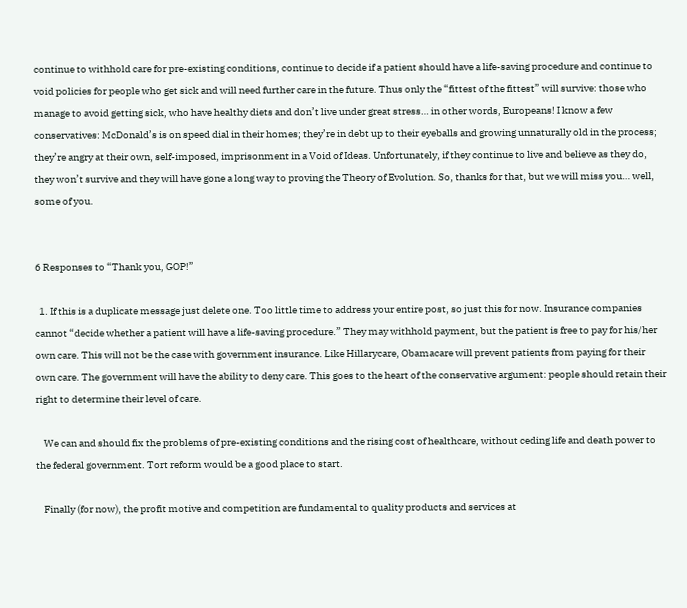continue to withhold care for pre-existing conditions, continue to decide if a patient should have a life-saving procedure and continue to void policies for people who get sick and will need further care in the future. Thus only the “fittest of the fittest” will survive: those who manage to avoid getting sick, who have healthy diets and don’t live under great stress… in other words, Europeans! I know a few conservatives: McDonald’s is on speed dial in their homes; they’re in debt up to their eyeballs and growing unnaturally old in the process; they’re angry at their own, self-imposed, imprisonment in a Void of Ideas. Unfortunately, if they continue to live and believe as they do, they won’t survive and they will have gone a long way to proving the Theory of Evolution. So, thanks for that, but we will miss you… well, some of you.


6 Responses to “Thank you, GOP!”

  1. If this is a duplicate message just delete one. Too little time to address your entire post, so just this for now. Insurance companies cannot “decide whether a patient will have a life-saving procedure.” They may withhold payment, but the patient is free to pay for his/her own care. This will not be the case with government insurance. Like Hillarycare, Obamacare will prevent patients from paying for their own care. The government will have the ability to deny care. This goes to the heart of the conservative argument: people should retain their right to determine their level of care.

    We can and should fix the problems of pre-existing conditions and the rising cost of healthcare, without ceding life and death power to the federal government. Tort reform would be a good place to start.

    Finally (for now), the profit motive and competition are fundamental to quality products and services at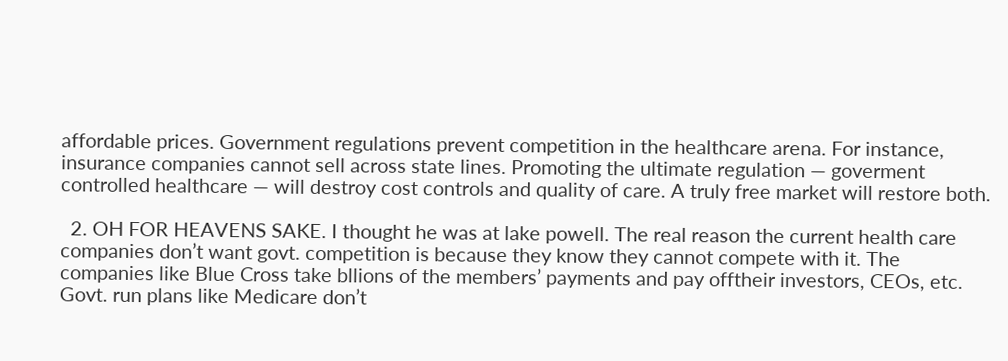affordable prices. Government regulations prevent competition in the healthcare arena. For instance, insurance companies cannot sell across state lines. Promoting the ultimate regulation — goverment controlled healthcare — will destroy cost controls and quality of care. A truly free market will restore both.

  2. OH FOR HEAVENS SAKE. I thought he was at lake powell. The real reason the current health care companies don’t want govt. competition is because they know they cannot compete with it. The companies like Blue Cross take bllions of the members’ payments and pay offtheir investors, CEOs, etc. Govt. run plans like Medicare don’t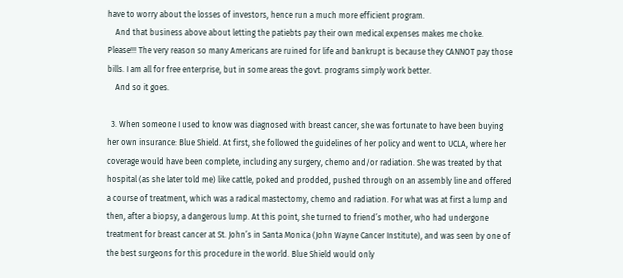have to worry about the losses of investors, hence run a much more efficient program.
    And that business above about letting the patiebts pay their own medical expenses makes me choke. Please!!! The very reason so many Americans are ruined for life and bankrupt is because they CANNOT pay those bills. I am all for free enterprise, but in some areas the govt. programs simply work better.
    And so it goes.

  3. When someone I used to know was diagnosed with breast cancer, she was fortunate to have been buying her own insurance: Blue Shield. At first, she followed the guidelines of her policy and went to UCLA, where her coverage would have been complete, including any surgery, chemo and/or radiation. She was treated by that hospital (as she later told me) like cattle, poked and prodded, pushed through on an assembly line and offered a course of treatment, which was a radical mastectomy, chemo and radiation. For what was at first a lump and then, after a biopsy, a dangerous lump. At this point, she turned to friend’s mother, who had undergone treatment for breast cancer at St. John’s in Santa Monica (John Wayne Cancer Institute), and was seen by one of the best surgeons for this procedure in the world. Blue Shield would only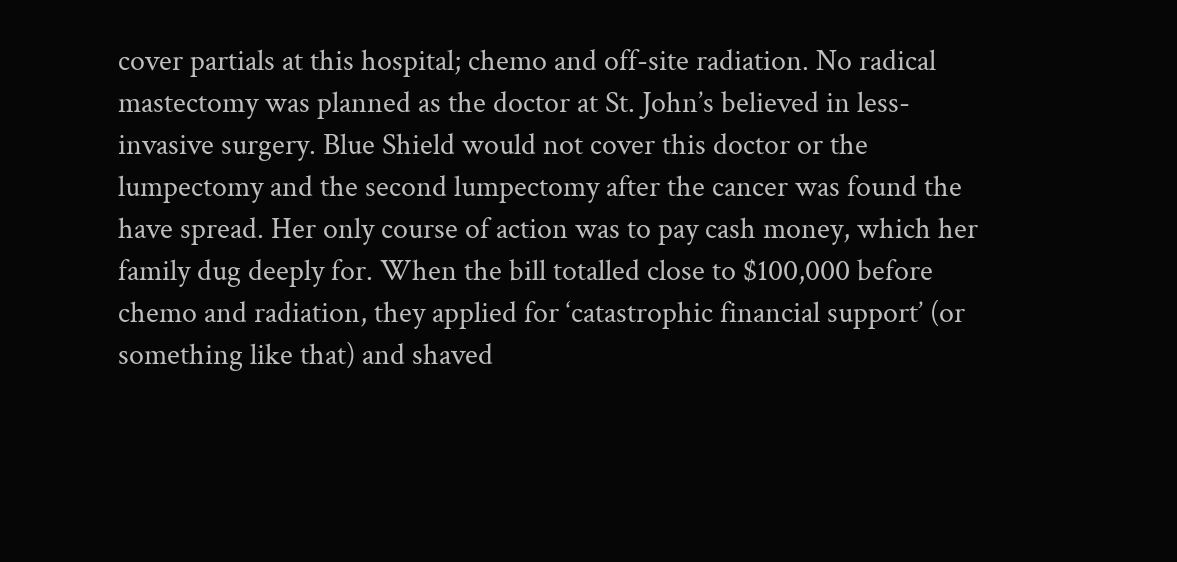cover partials at this hospital; chemo and off-site radiation. No radical mastectomy was planned as the doctor at St. John’s believed in less-invasive surgery. Blue Shield would not cover this doctor or the lumpectomy and the second lumpectomy after the cancer was found the have spread. Her only course of action was to pay cash money, which her family dug deeply for. When the bill totalled close to $100,000 before chemo and radiation, they applied for ‘catastrophic financial support’ (or something like that) and shaved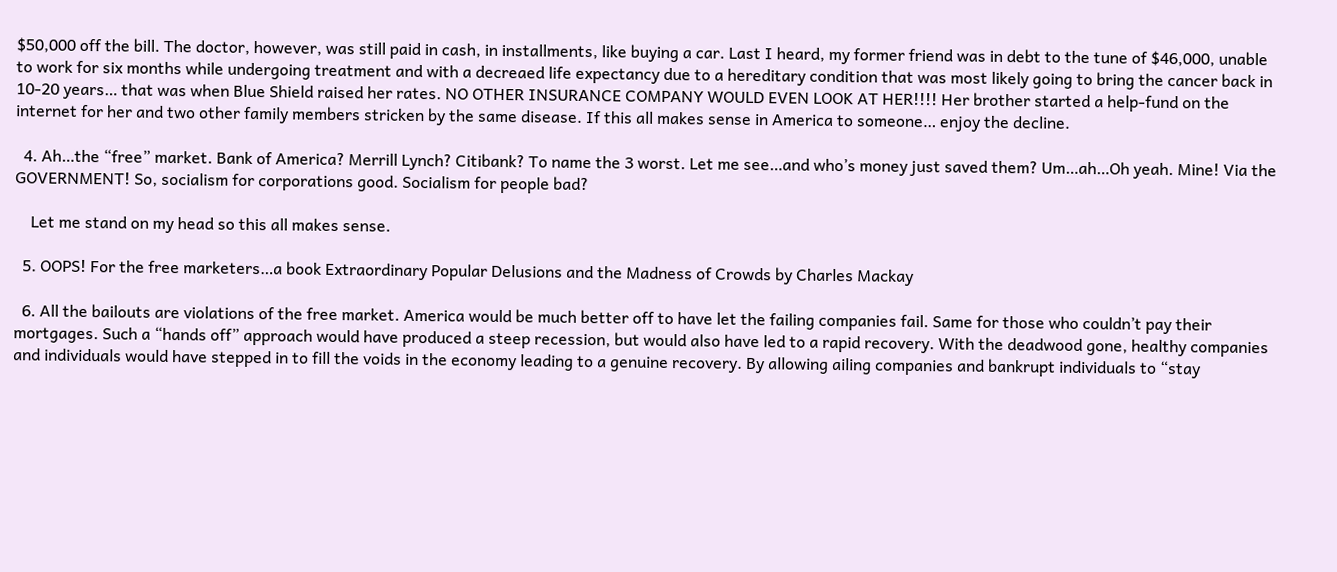$50,000 off the bill. The doctor, however, was still paid in cash, in installments, like buying a car. Last I heard, my former friend was in debt to the tune of $46,000, unable to work for six months while undergoing treatment and with a decreaed life expectancy due to a hereditary condition that was most likely going to bring the cancer back in 10-20 years… that was when Blue Shield raised her rates. NO OTHER INSURANCE COMPANY WOULD EVEN LOOK AT HER!!!! Her brother started a help-fund on the internet for her and two other family members stricken by the same disease. If this all makes sense in America to someone… enjoy the decline.

  4. Ah…the “free” market. Bank of America? Merrill Lynch? Citibank? To name the 3 worst. Let me see…and who’s money just saved them? Um…ah…Oh yeah. Mine! Via the GOVERNMENT! So, socialism for corporations good. Socialism for people bad?

    Let me stand on my head so this all makes sense.

  5. OOPS! For the free marketers…a book Extraordinary Popular Delusions and the Madness of Crowds by Charles Mackay

  6. All the bailouts are violations of the free market. America would be much better off to have let the failing companies fail. Same for those who couldn’t pay their mortgages. Such a “hands off” approach would have produced a steep recession, but would also have led to a rapid recovery. With the deadwood gone, healthy companies and individuals would have stepped in to fill the voids in the economy leading to a genuine recovery. By allowing ailing companies and bankrupt individuals to “stay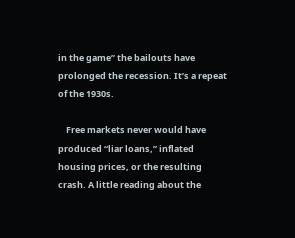in the game” the bailouts have prolonged the recession. It’s a repeat of the 1930s.

    Free markets never would have produced “liar loans,” inflated housing prices, or the resulting crash. A little reading about the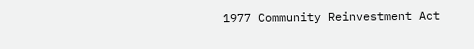1977 Community Reinvestment Act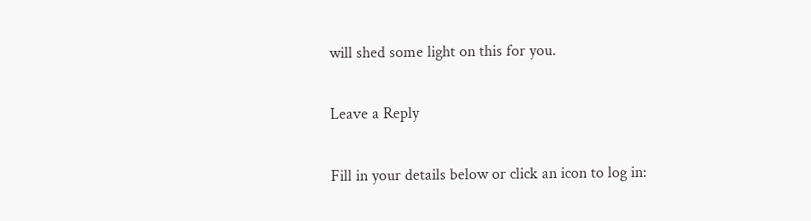will shed some light on this for you.

Leave a Reply

Fill in your details below or click an icon to log in: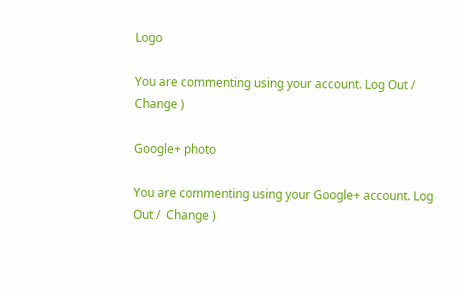Logo

You are commenting using your account. Log Out /  Change )

Google+ photo

You are commenting using your Google+ account. Log Out /  Change )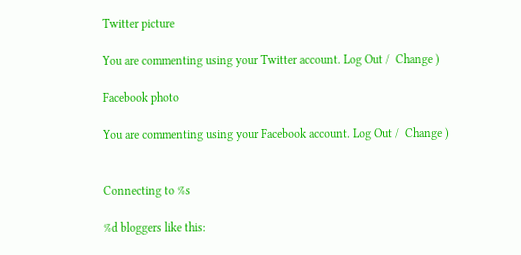Twitter picture

You are commenting using your Twitter account. Log Out /  Change )

Facebook photo

You are commenting using your Facebook account. Log Out /  Change )


Connecting to %s

%d bloggers like this: